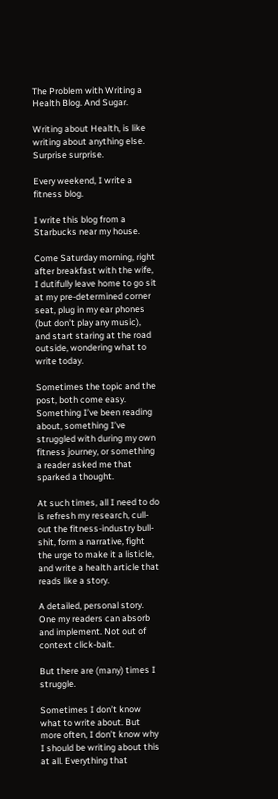The Problem with Writing a Health Blog. And Sugar.

Writing about Health, is like writing about anything else. Surprise surprise.

Every weekend, I write a fitness blog.

I write this blog from a Starbucks near my house.

Come Saturday morning, right after breakfast with the wife, I dutifully leave home to go sit at my pre-determined corner seat, plug in my ear phones (but don’t play any music), and start staring at the road outside, wondering what to write today.

Sometimes the topic and the post, both come easy. Something I’ve been reading about, something I’ve struggled with during my own fitness journey, or something a reader asked me that sparked a thought.

At such times, all I need to do is refresh my research, cull-out the fitness-industry bull-shit, form a narrative, fight the urge to make it a listicle, and write a health article that reads like a story.

A detailed, personal story. One my readers can absorb and implement. Not out of context click-bait.

But there are (many) times I struggle.

Sometimes I don’t know what to write about. But more often, I don’t know why I should be writing about this at all. Everything that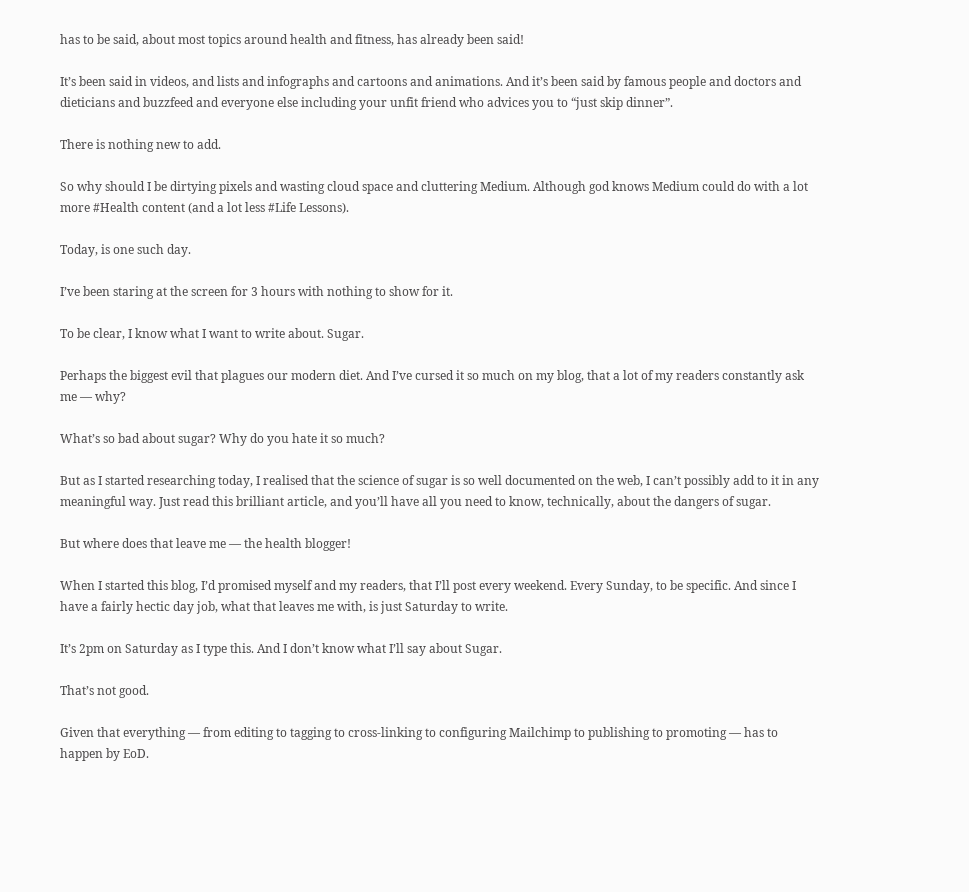has to be said, about most topics around health and fitness, has already been said!

It’s been said in videos, and lists and infographs and cartoons and animations. And it’s been said by famous people and doctors and dieticians and buzzfeed and everyone else including your unfit friend who advices you to “just skip dinner”.

There is nothing new to add.

So why should I be dirtying pixels and wasting cloud space and cluttering Medium. Although god knows Medium could do with a lot more #Health content (and a lot less #Life Lessons).

Today, is one such day.

I’ve been staring at the screen for 3 hours with nothing to show for it.

To be clear, I know what I want to write about. Sugar.

Perhaps the biggest evil that plagues our modern diet. And I’ve cursed it so much on my blog, that a lot of my readers constantly ask me — why?

What’s so bad about sugar? Why do you hate it so much?

But as I started researching today, I realised that the science of sugar is so well documented on the web, I can’t possibly add to it in any meaningful way. Just read this brilliant article, and you’ll have all you need to know, technically, about the dangers of sugar.

But where does that leave me — the health blogger!

When I started this blog, I’d promised myself and my readers, that I’ll post every weekend. Every Sunday, to be specific. And since I have a fairly hectic day job, what that leaves me with, is just Saturday to write.

It’s 2pm on Saturday as I type this. And I don’t know what I’ll say about Sugar.

That’s not good.

Given that everything — from editing to tagging to cross-linking to configuring Mailchimp to publishing to promoting — has to happen by EoD.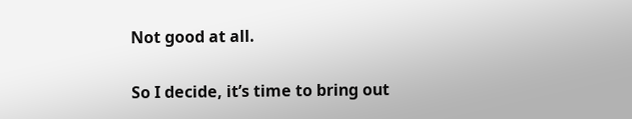Not good at all.

So I decide, it’s time to bring out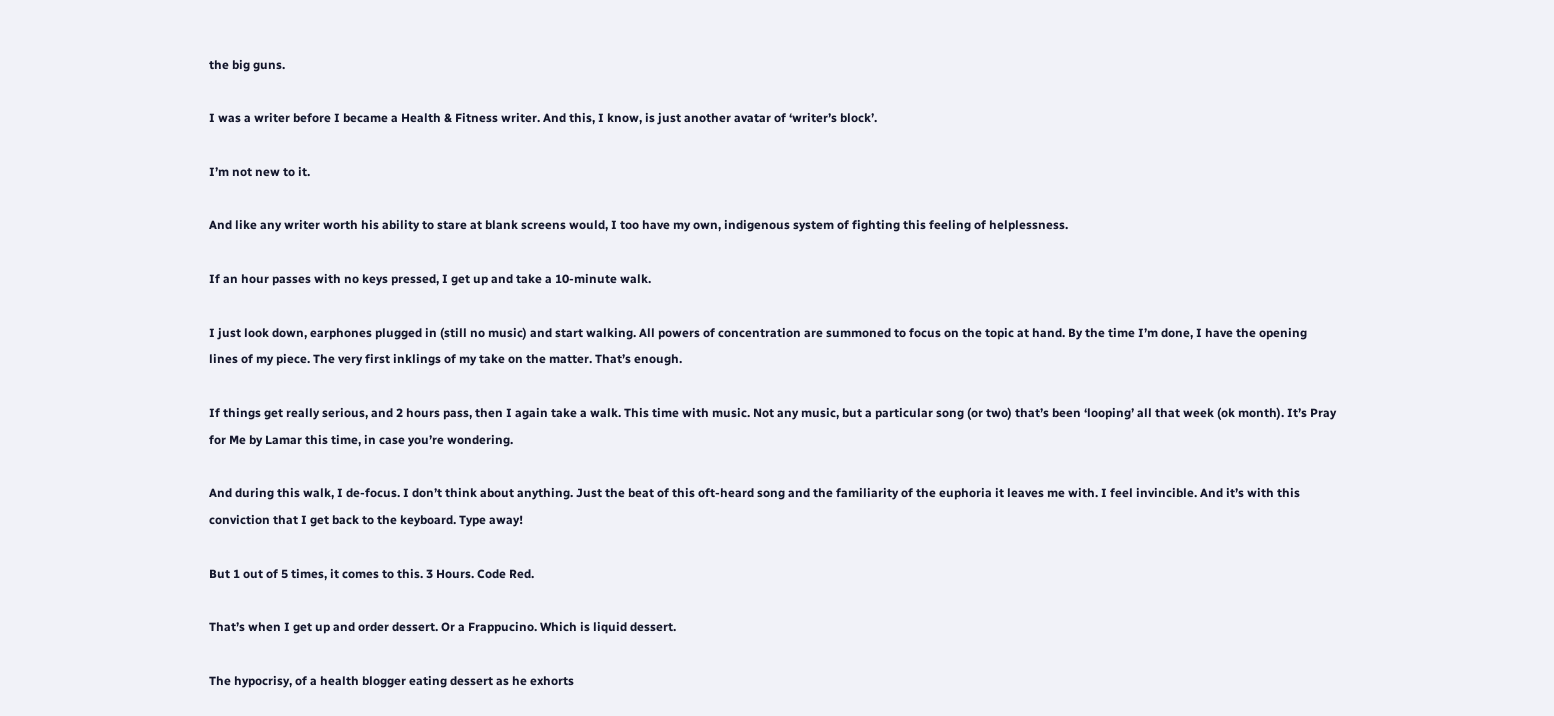the big guns.

I was a writer before I became a Health & Fitness writer. And this, I know, is just another avatar of ‘writer’s block’.

I’m not new to it.

And like any writer worth his ability to stare at blank screens would, I too have my own, indigenous system of fighting this feeling of helplessness.

If an hour passes with no keys pressed, I get up and take a 10-minute walk.

I just look down, earphones plugged in (still no music) and start walking. All powers of concentration are summoned to focus on the topic at hand. By the time I’m done, I have the opening lines of my piece. The very first inklings of my take on the matter. That’s enough.

If things get really serious, and 2 hours pass, then I again take a walk. This time with music. Not any music, but a particular song (or two) that’s been ‘looping’ all that week (ok month). It’s Pray for Me by Lamar this time, in case you’re wondering.

And during this walk, I de-focus. I don’t think about anything. Just the beat of this oft-heard song and the familiarity of the euphoria it leaves me with. I feel invincible. And it’s with this conviction that I get back to the keyboard. Type away!

But 1 out of 5 times, it comes to this. 3 Hours. Code Red.

That’s when I get up and order dessert. Or a Frappucino. Which is liquid dessert.

The hypocrisy, of a health blogger eating dessert as he exhorts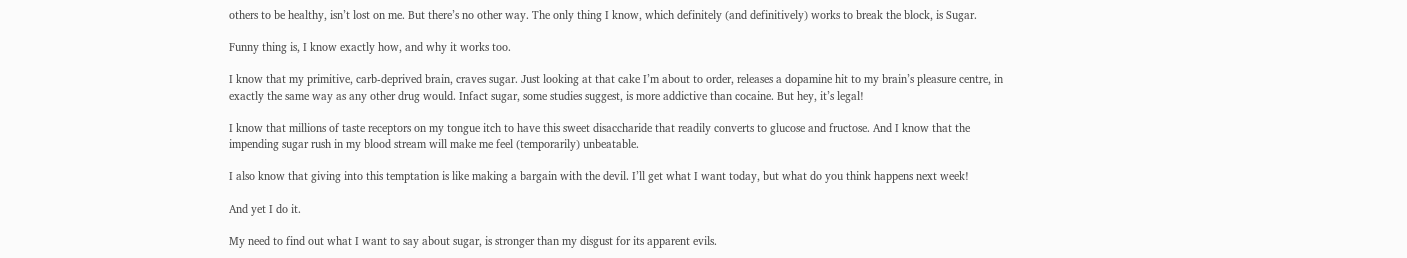others to be healthy, isn’t lost on me. But there’s no other way. The only thing I know, which definitely (and definitively) works to break the block, is Sugar.

Funny thing is, I know exactly how, and why it works too.

I know that my primitive, carb-deprived brain, craves sugar. Just looking at that cake I’m about to order, releases a dopamine hit to my brain’s pleasure centre, in exactly the same way as any other drug would. Infact sugar, some studies suggest, is more addictive than cocaine. But hey, it’s legal!

I know that millions of taste receptors on my tongue itch to have this sweet disaccharide that readily converts to glucose and fructose. And I know that the impending sugar rush in my blood stream will make me feel (temporarily) unbeatable.

I also know that giving into this temptation is like making a bargain with the devil. I’ll get what I want today, but what do you think happens next week!

And yet I do it.

My need to find out what I want to say about sugar, is stronger than my disgust for its apparent evils.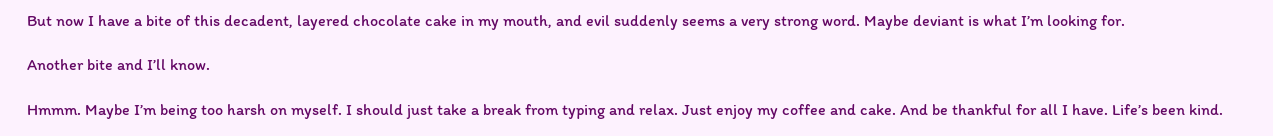But now I have a bite of this decadent, layered chocolate cake in my mouth, and evil suddenly seems a very strong word. Maybe deviant is what I’m looking for.

Another bite and I’ll know.

Hmmm. Maybe I’m being too harsh on myself. I should just take a break from typing and relax. Just enjoy my coffee and cake. And be thankful for all I have. Life’s been kind.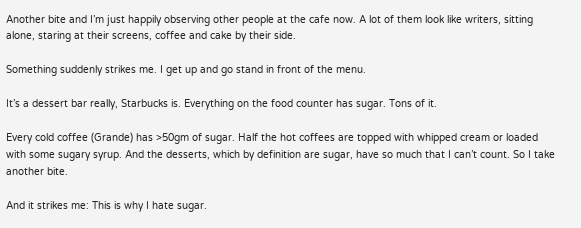Another bite and I’m just happily observing other people at the cafe now. A lot of them look like writers, sitting alone, staring at their screens, coffee and cake by their side.

Something suddenly strikes me. I get up and go stand in front of the menu.

It’s a dessert bar really, Starbucks is. Everything on the food counter has sugar. Tons of it.

Every cold coffee (Grande) has >50gm of sugar. Half the hot coffees are topped with whipped cream or loaded with some sugary syrup. And the desserts, which by definition are sugar, have so much that I can’t count. So I take another bite.

And it strikes me: This is why I hate sugar.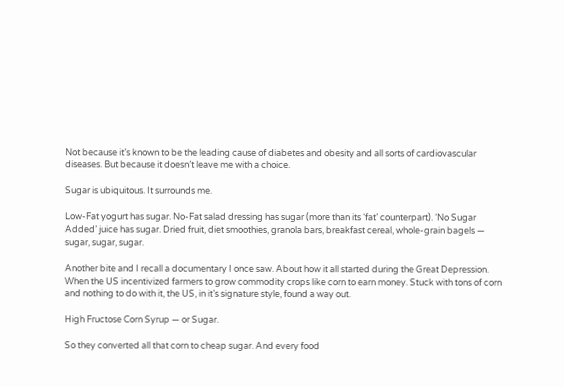Not because it’s known to be the leading cause of diabetes and obesity and all sorts of cardiovascular diseases. But because it doesn’t leave me with a choice.

Sugar is ubiquitous. It surrounds me.

Low-Fat yogurt has sugar. No-Fat salad dressing has sugar (more than its ‘fat’ counterpart). ‘No Sugar Added’ juice has sugar. Dried fruit, diet smoothies, granola bars, breakfast cereal, whole-grain bagels — sugar, sugar, sugar.

Another bite and I recall a documentary I once saw. About how it all started during the Great Depression. When the US incentivized farmers to grow commodity crops like corn to earn money. Stuck with tons of corn and nothing to do with it, the US, in it’s signature style, found a way out.

High Fructose Corn Syrup — or Sugar.

So they converted all that corn to cheap sugar. And every food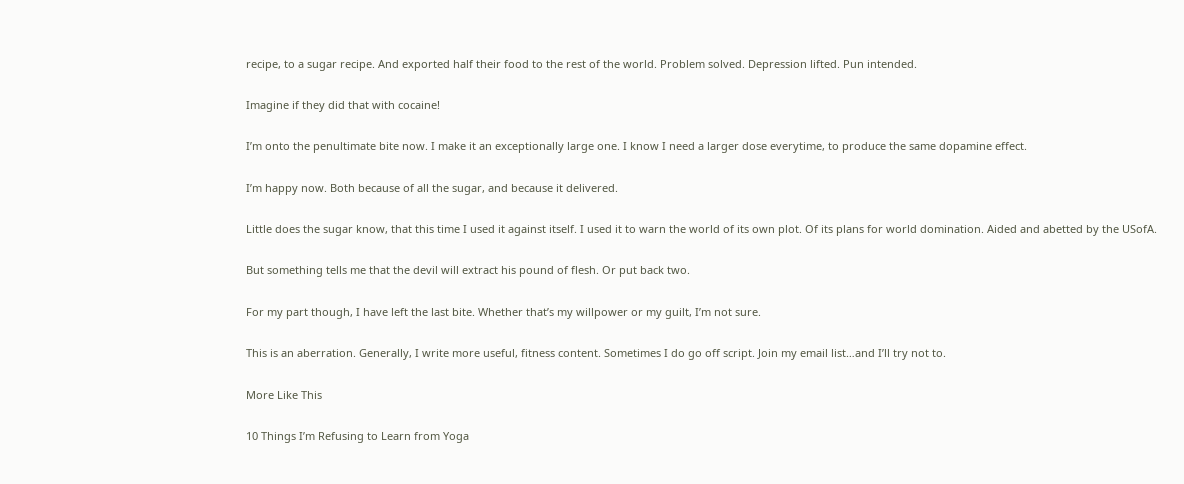recipe, to a sugar recipe. And exported half their food to the rest of the world. Problem solved. Depression lifted. Pun intended.

Imagine if they did that with cocaine!

I’m onto the penultimate bite now. I make it an exceptionally large one. I know I need a larger dose everytime, to produce the same dopamine effect.

I’m happy now. Both because of all the sugar, and because it delivered.

Little does the sugar know, that this time I used it against itself. I used it to warn the world of its own plot. Of its plans for world domination. Aided and abetted by the USofA.

But something tells me that the devil will extract his pound of flesh. Or put back two.

For my part though, I have left the last bite. Whether that’s my willpower or my guilt, I’m not sure.

This is an aberration. Generally, I write more useful, fitness content. Sometimes I do go off script. Join my email list…and I’ll try not to.

More Like This

10 Things I’m Refusing to Learn from Yoga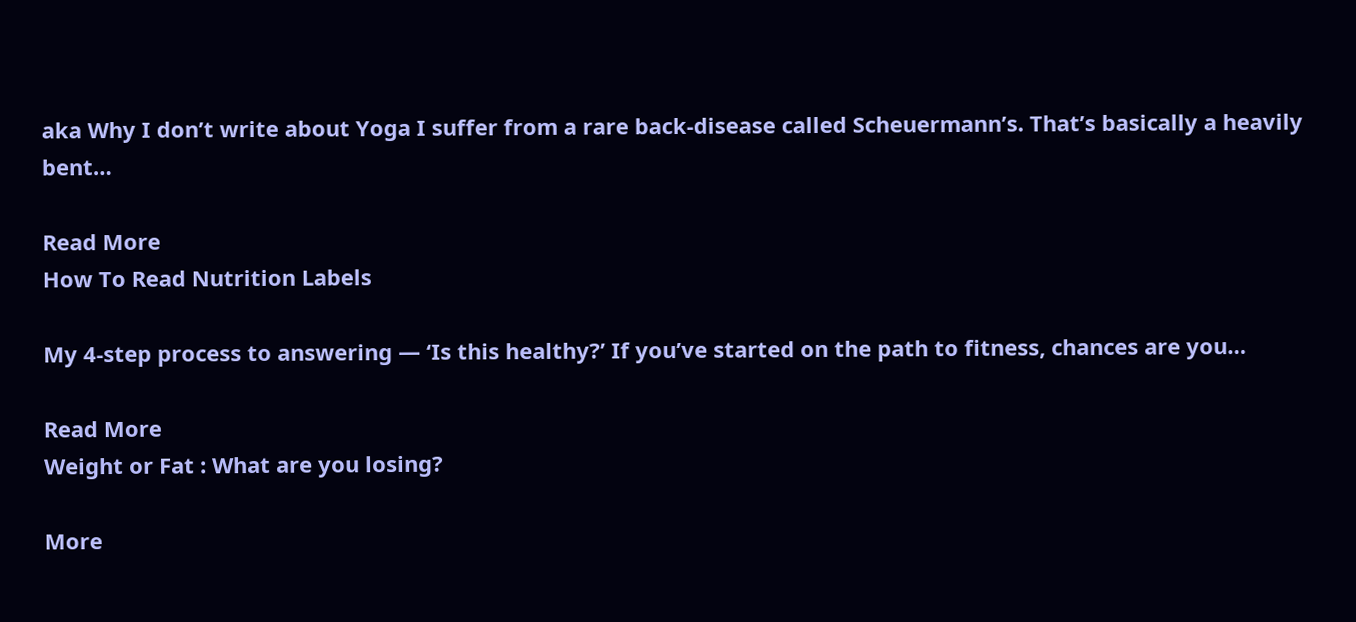aka Why I don’t write about Yoga I suffer from a rare back-disease called Scheuermann’s. That’s basically a heavily bent…

Read More
How To Read Nutrition Labels

My 4-step process to answering — ‘Is this healthy?’ If you’ve started on the path to fitness, chances are you…

Read More
Weight or Fat : What are you losing?

More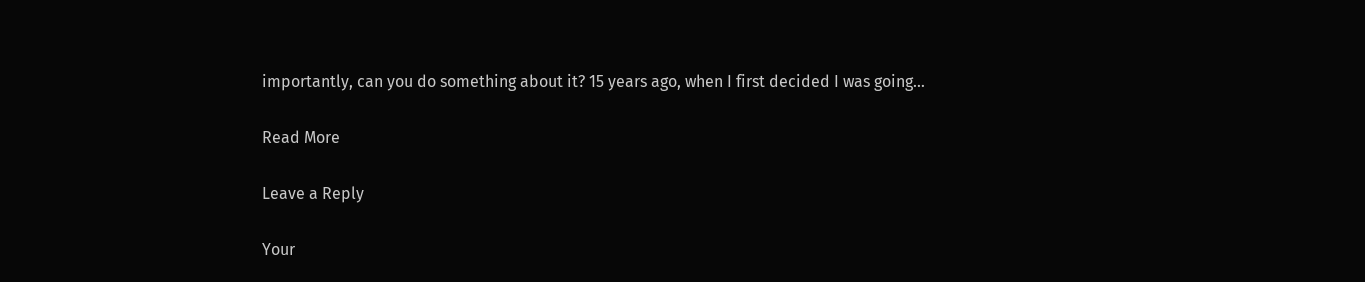importantly, can you do something about it? 15 years ago, when I first decided I was going…

Read More

Leave a Reply

Your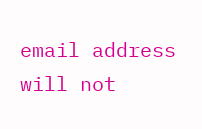email address will not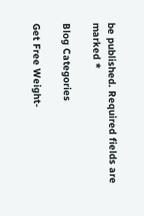be published. Required fields are marked *

Blog Categories

Get Free Weight-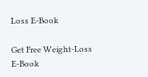Loss E-Book

Get Free Weight-Loss E-Book